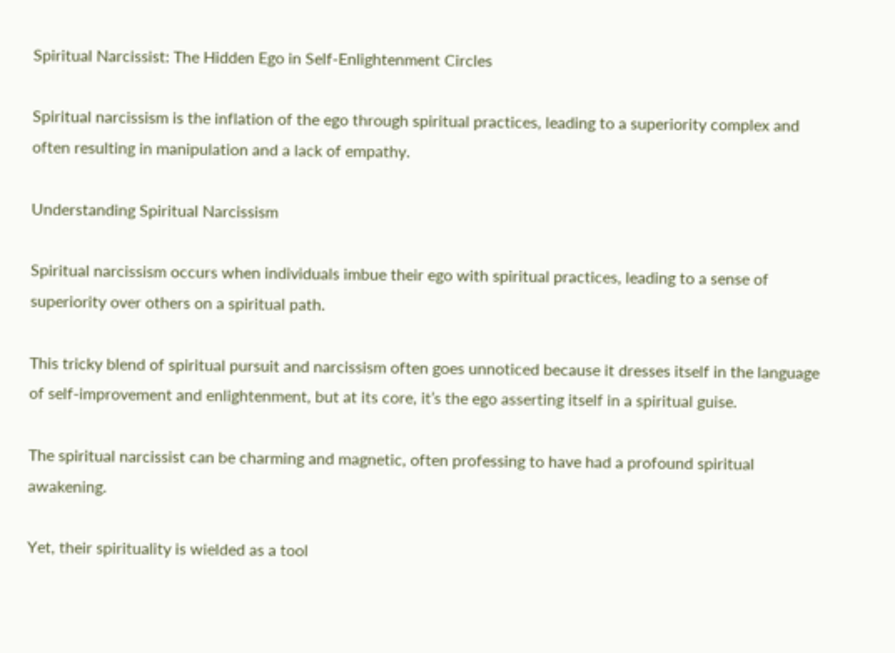Spiritual Narcissist: The Hidden Ego in Self-Enlightenment Circles

Spiritual narcissism is the inflation of the ego through spiritual practices, leading to a superiority complex and often resulting in manipulation and a lack of empathy.

Understanding Spiritual Narcissism

Spiritual narcissism occurs when individuals imbue their ego with spiritual practices, leading to a sense of superiority over others on a spiritual path.

This tricky blend of spiritual pursuit and narcissism often goes unnoticed because it dresses itself in the language of self-improvement and enlightenment, but at its core, it’s the ego asserting itself in a spiritual guise.

The spiritual narcissist can be charming and magnetic, often professing to have had a profound spiritual awakening.

Yet, their spirituality is wielded as a tool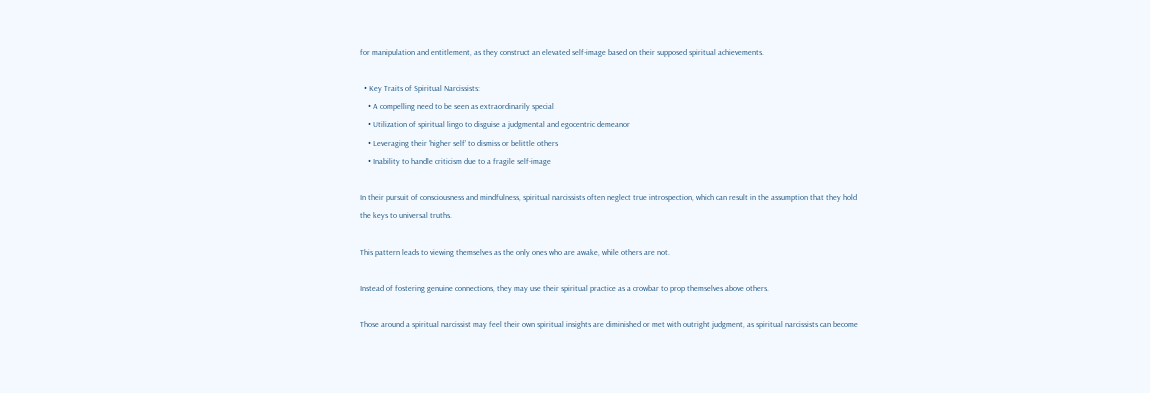for manipulation and entitlement, as they construct an elevated self-image based on their supposed spiritual achievements.

  • Key Traits of Spiritual Narcissists:
    • A compelling need to be seen as extraordinarily special
    • Utilization of spiritual lingo to disguise a judgmental and egocentric demeanor
    • Leveraging their ‘higher self’ to dismiss or belittle others
    • Inability to handle criticism due to a fragile self-image

In their pursuit of consciousness and mindfulness, spiritual narcissists often neglect true introspection, which can result in the assumption that they hold the keys to universal truths.

This pattern leads to viewing themselves as the only ones who are awake, while others are not.

Instead of fostering genuine connections, they may use their spiritual practice as a crowbar to prop themselves above others.

Those around a spiritual narcissist may feel their own spiritual insights are diminished or met with outright judgment, as spiritual narcissists can become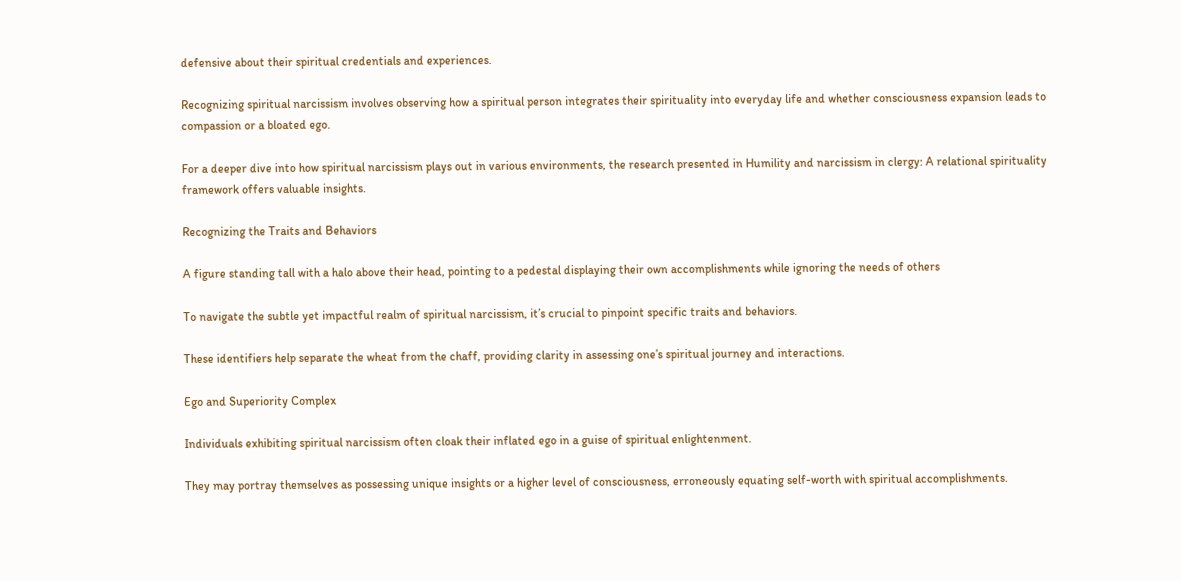defensive about their spiritual credentials and experiences.

Recognizing spiritual narcissism involves observing how a spiritual person integrates their spirituality into everyday life and whether consciousness expansion leads to compassion or a bloated ego.

For a deeper dive into how spiritual narcissism plays out in various environments, the research presented in Humility and narcissism in clergy: A relational spirituality framework offers valuable insights.

Recognizing the Traits and Behaviors

A figure standing tall with a halo above their head, pointing to a pedestal displaying their own accomplishments while ignoring the needs of others

To navigate the subtle yet impactful realm of spiritual narcissism, it’s crucial to pinpoint specific traits and behaviors.

These identifiers help separate the wheat from the chaff, providing clarity in assessing one’s spiritual journey and interactions.

Ego and Superiority Complex

Individuals exhibiting spiritual narcissism often cloak their inflated ego in a guise of spiritual enlightenment.

They may portray themselves as possessing unique insights or a higher level of consciousness, erroneously equating self-worth with spiritual accomplishments.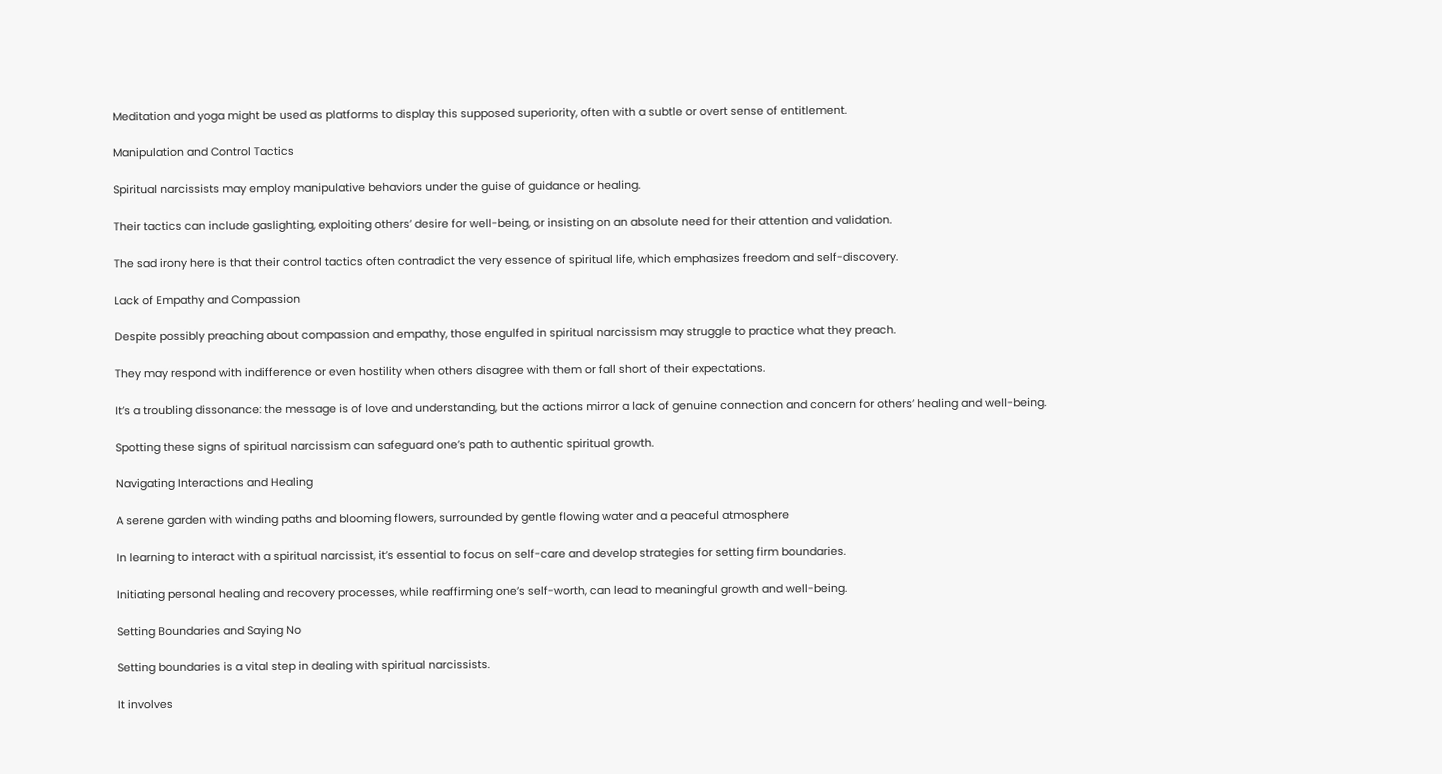Meditation and yoga might be used as platforms to display this supposed superiority, often with a subtle or overt sense of entitlement.

Manipulation and Control Tactics

Spiritual narcissists may employ manipulative behaviors under the guise of guidance or healing.

Their tactics can include gaslighting, exploiting others’ desire for well-being, or insisting on an absolute need for their attention and validation.

The sad irony here is that their control tactics often contradict the very essence of spiritual life, which emphasizes freedom and self-discovery.

Lack of Empathy and Compassion

Despite possibly preaching about compassion and empathy, those engulfed in spiritual narcissism may struggle to practice what they preach.

They may respond with indifference or even hostility when others disagree with them or fall short of their expectations.

It’s a troubling dissonance: the message is of love and understanding, but the actions mirror a lack of genuine connection and concern for others’ healing and well-being.

Spotting these signs of spiritual narcissism can safeguard one’s path to authentic spiritual growth.

Navigating Interactions and Healing

A serene garden with winding paths and blooming flowers, surrounded by gentle flowing water and a peaceful atmosphere

In learning to interact with a spiritual narcissist, it’s essential to focus on self-care and develop strategies for setting firm boundaries.

Initiating personal healing and recovery processes, while reaffirming one’s self-worth, can lead to meaningful growth and well-being.

Setting Boundaries and Saying No

Setting boundaries is a vital step in dealing with spiritual narcissists.

It involves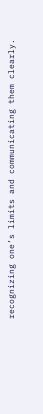recognizing one’s limits and communicating them clearly.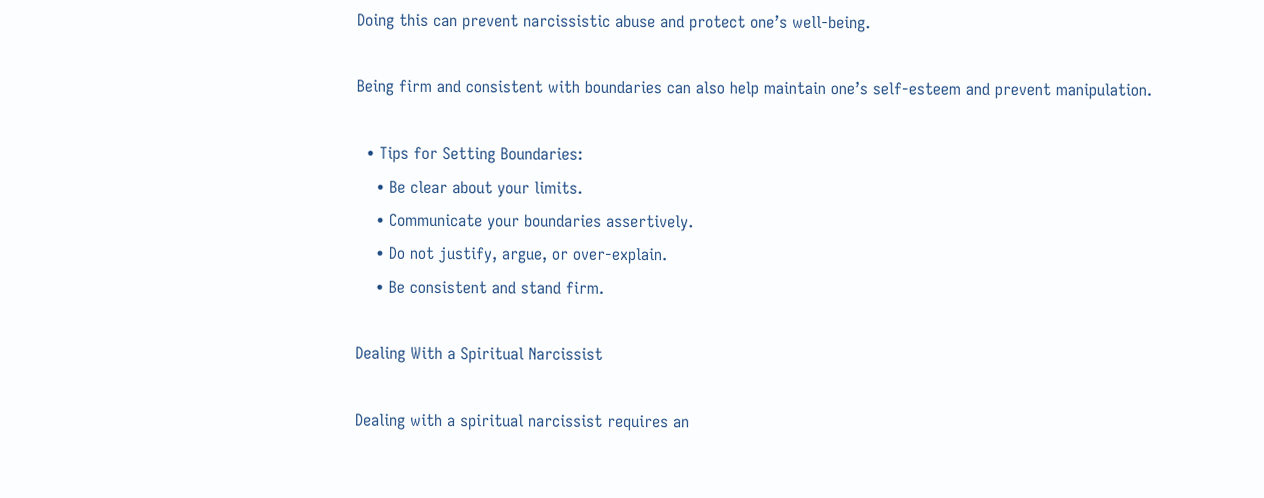Doing this can prevent narcissistic abuse and protect one’s well-being.

Being firm and consistent with boundaries can also help maintain one’s self-esteem and prevent manipulation.

  • Tips for Setting Boundaries:
    • Be clear about your limits.
    • Communicate your boundaries assertively.
    • Do not justify, argue, or over-explain.
    • Be consistent and stand firm.

Dealing With a Spiritual Narcissist

Dealing with a spiritual narcissist requires an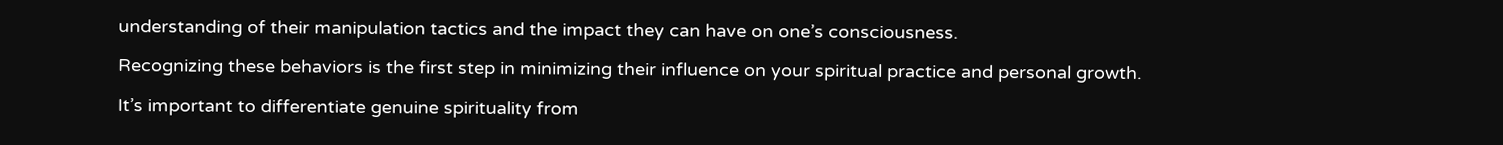understanding of their manipulation tactics and the impact they can have on one’s consciousness.

Recognizing these behaviors is the first step in minimizing their influence on your spiritual practice and personal growth.

It’s important to differentiate genuine spirituality from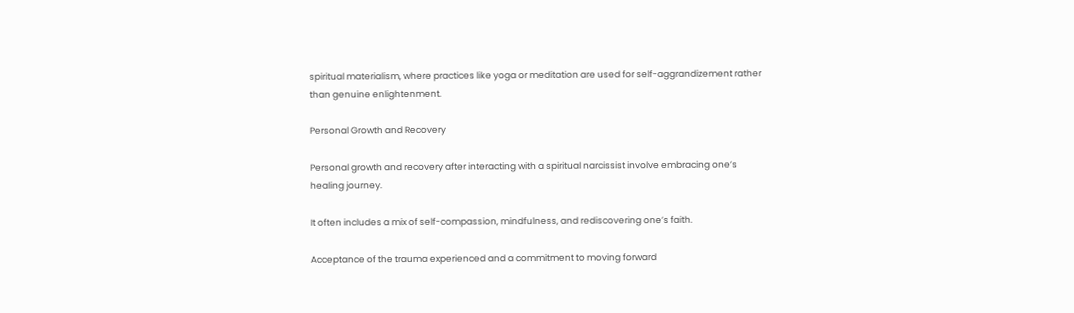spiritual materialism, where practices like yoga or meditation are used for self-aggrandizement rather than genuine enlightenment.

Personal Growth and Recovery

Personal growth and recovery after interacting with a spiritual narcissist involve embracing one’s healing journey.

It often includes a mix of self-compassion, mindfulness, and rediscovering one’s faith.

Acceptance of the trauma experienced and a commitment to moving forward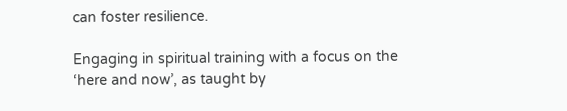can foster resilience.

Engaging in spiritual training with a focus on the ‘here and now’, as taught by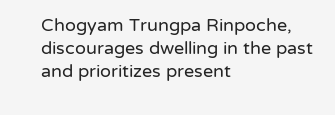Chogyam Trungpa Rinpoche, discourages dwelling in the past and prioritizes present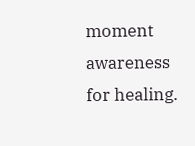moment awareness for healing.